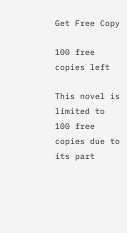Get Free Copy

100 free copies left

This novel is limited to 100 free copies due to its part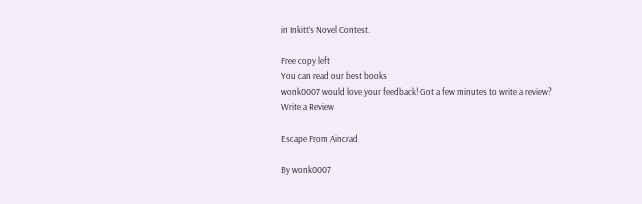in Inkitt’s Novel Contest.

Free copy left
You can read our best books
wonk0007 would love your feedback! Got a few minutes to write a review?
Write a Review

Escape From Aincrad

By wonk0007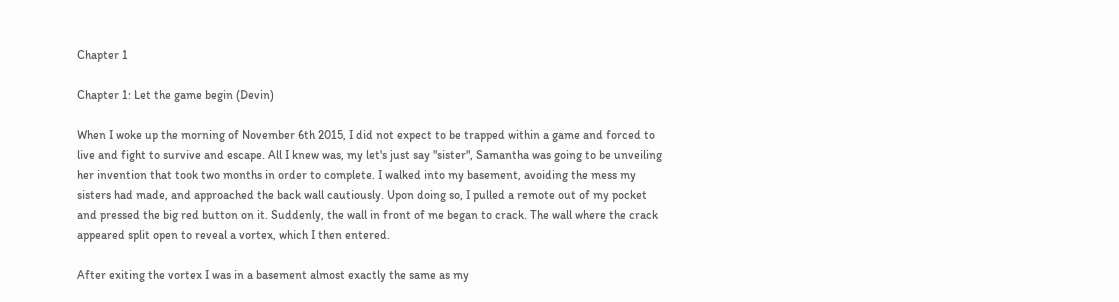Chapter 1

Chapter 1: Let the game begin (Devin)

When I woke up the morning of November 6th 2015, I did not expect to be trapped within a game and forced to live and fight to survive and escape. All I knew was, my let's just say "sister", Samantha was going to be unveiling her invention that took two months in order to complete. I walked into my basement, avoiding the mess my sisters had made, and approached the back wall cautiously. Upon doing so, I pulled a remote out of my pocket and pressed the big red button on it. Suddenly, the wall in front of me began to crack. The wall where the crack appeared split open to reveal a vortex, which I then entered.

After exiting the vortex I was in a basement almost exactly the same as my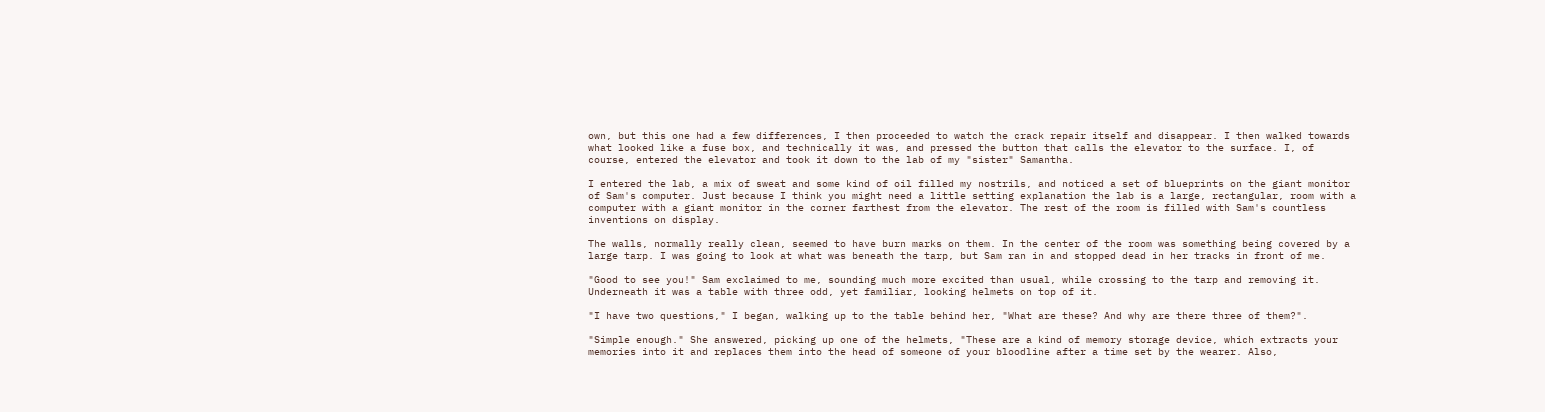own, but this one had a few differences, I then proceeded to watch the crack repair itself and disappear. I then walked towards what looked like a fuse box, and technically it was, and pressed the button that calls the elevator to the surface. I, of course, entered the elevator and took it down to the lab of my "sister" Samantha.

I entered the lab, a mix of sweat and some kind of oil filled my nostrils, and noticed a set of blueprints on the giant monitor of Sam's computer. Just because I think you might need a little setting explanation the lab is a large, rectangular, room with a computer with a giant monitor in the corner farthest from the elevator. The rest of the room is filled with Sam's countless inventions on display.

The walls, normally really clean, seemed to have burn marks on them. In the center of the room was something being covered by a large tarp. I was going to look at what was beneath the tarp, but Sam ran in and stopped dead in her tracks in front of me.

"Good to see you!" Sam exclaimed to me, sounding much more excited than usual, while crossing to the tarp and removing it. Underneath it was a table with three odd, yet familiar, looking helmets on top of it.

"I have two questions," I began, walking up to the table behind her, "What are these? And why are there three of them?".

"Simple enough." She answered, picking up one of the helmets, "These are a kind of memory storage device, which extracts your memories into it and replaces them into the head of someone of your bloodline after a time set by the wearer. Also,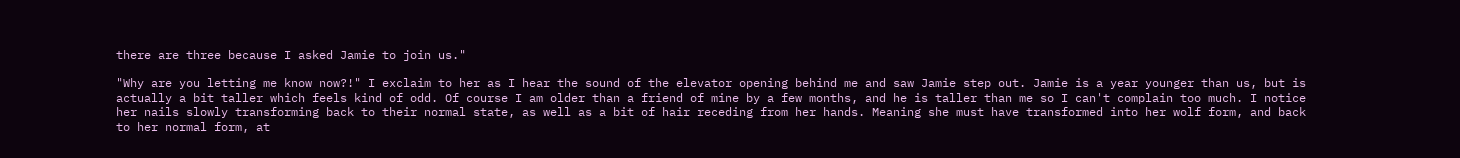there are three because I asked Jamie to join us."

"Why are you letting me know now?!" I exclaim to her as I hear the sound of the elevator opening behind me and saw Jamie step out. Jamie is a year younger than us, but is actually a bit taller which feels kind of odd. Of course I am older than a friend of mine by a few months, and he is taller than me so I can't complain too much. I notice her nails slowly transforming back to their normal state, as well as a bit of hair receding from her hands. Meaning she must have transformed into her wolf form, and back to her normal form, at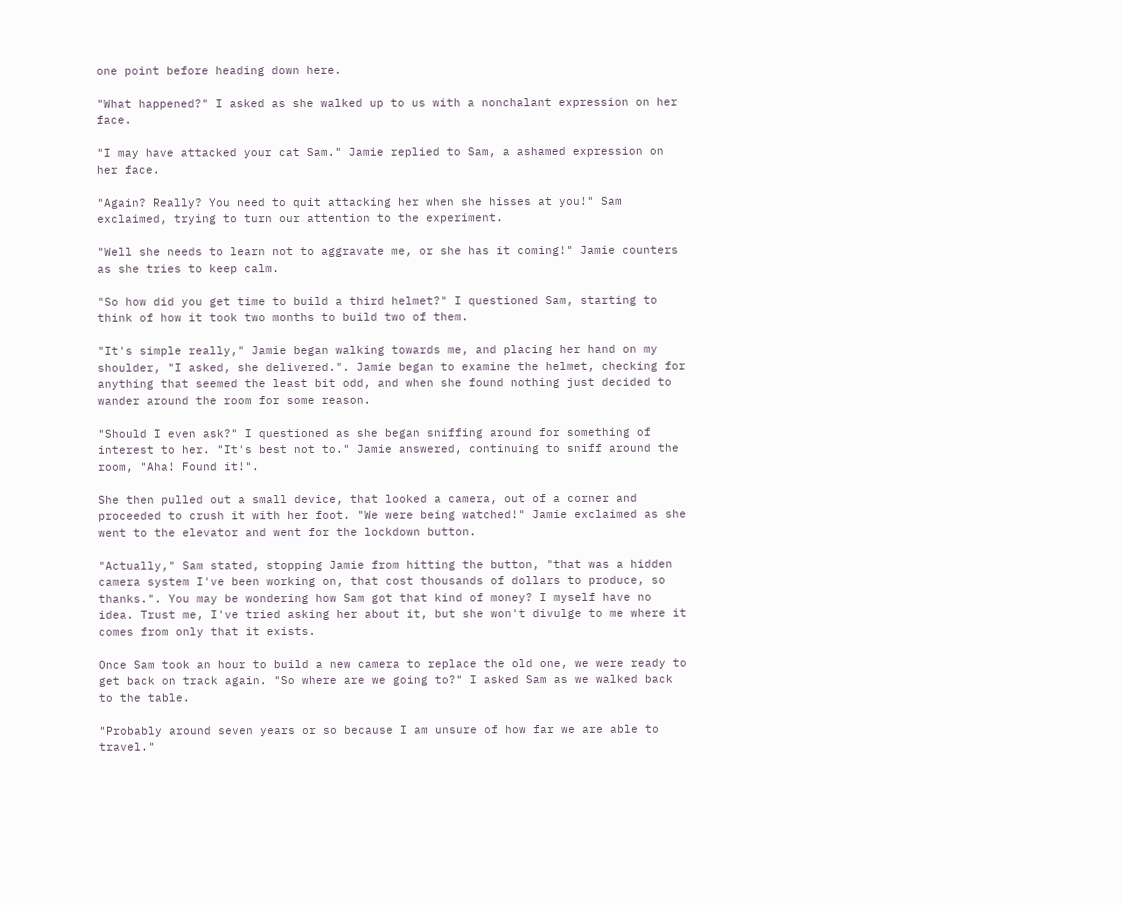one point before heading down here.

"What happened?" I asked as she walked up to us with a nonchalant expression on her face.

"I may have attacked your cat Sam." Jamie replied to Sam, a ashamed expression on her face.

"Again? Really? You need to quit attacking her when she hisses at you!" Sam exclaimed, trying to turn our attention to the experiment.

"Well she needs to learn not to aggravate me, or she has it coming!" Jamie counters as she tries to keep calm.

"So how did you get time to build a third helmet?" I questioned Sam, starting to think of how it took two months to build two of them.

"It's simple really," Jamie began walking towards me, and placing her hand on my shoulder, "I asked, she delivered.". Jamie began to examine the helmet, checking for anything that seemed the least bit odd, and when she found nothing just decided to wander around the room for some reason.

"Should I even ask?" I questioned as she began sniffing around for something of interest to her. "It's best not to." Jamie answered, continuing to sniff around the room, "Aha! Found it!".

She then pulled out a small device, that looked a camera, out of a corner and proceeded to crush it with her foot. "We were being watched!" Jamie exclaimed as she went to the elevator and went for the lockdown button.

"Actually," Sam stated, stopping Jamie from hitting the button, "that was a hidden camera system I've been working on, that cost thousands of dollars to produce, so thanks.". You may be wondering how Sam got that kind of money? I myself have no idea. Trust me, I've tried asking her about it, but she won't divulge to me where it comes from only that it exists.

Once Sam took an hour to build a new camera to replace the old one, we were ready to get back on track again. "So where are we going to?" I asked Sam as we walked back to the table.

"Probably around seven years or so because I am unsure of how far we are able to travel."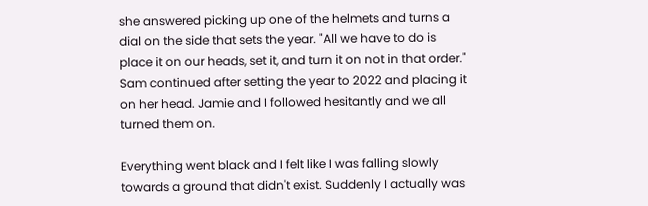she answered picking up one of the helmets and turns a dial on the side that sets the year. "All we have to do is place it on our heads, set it, and turn it on not in that order." Sam continued after setting the year to 2022 and placing it on her head. Jamie and I followed hesitantly and we all turned them on.

Everything went black and I felt like I was falling slowly towards a ground that didn't exist. Suddenly I actually was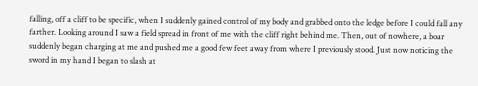falling, off a cliff to be specific, when I suddenly gained control of my body and grabbed onto the ledge before I could fall any farther. Looking around I saw a field spread in front of me with the cliff right behind me. Then, out of nowhere, a boar suddenly began charging at me and pushed me a good few feet away from where I previously stood. Just now noticing the sword in my hand I began to slash at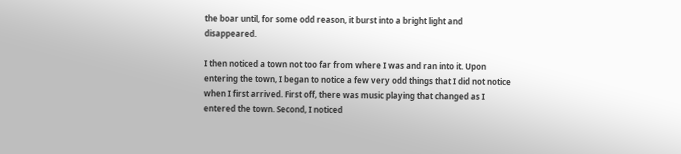the boar until, for some odd reason, it burst into a bright light and disappeared.

I then noticed a town not too far from where I was and ran into it. Upon entering the town, I began to notice a few very odd things that I did not notice when I first arrived. First off, there was music playing that changed as I entered the town. Second, I noticed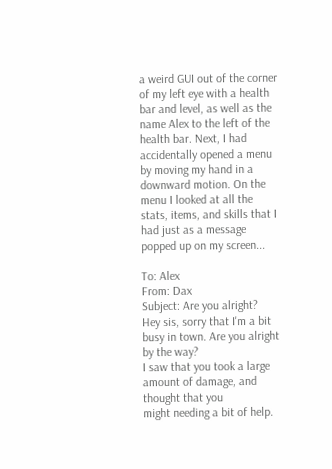a weird GUI out of the corner of my left eye with a health bar and level, as well as the name Alex to the left of the health bar. Next, I had accidentally opened a menu by moving my hand in a downward motion. On the menu I looked at all the stats, items, and skills that I had just as a message popped up on my screen...

To: Alex
From: Dax
Subject: Are you alright?
Hey sis, sorry that I'm a bit busy in town. Are you alright by the way?
I saw that you took a large amount of damage, and thought that you
might needing a bit of help.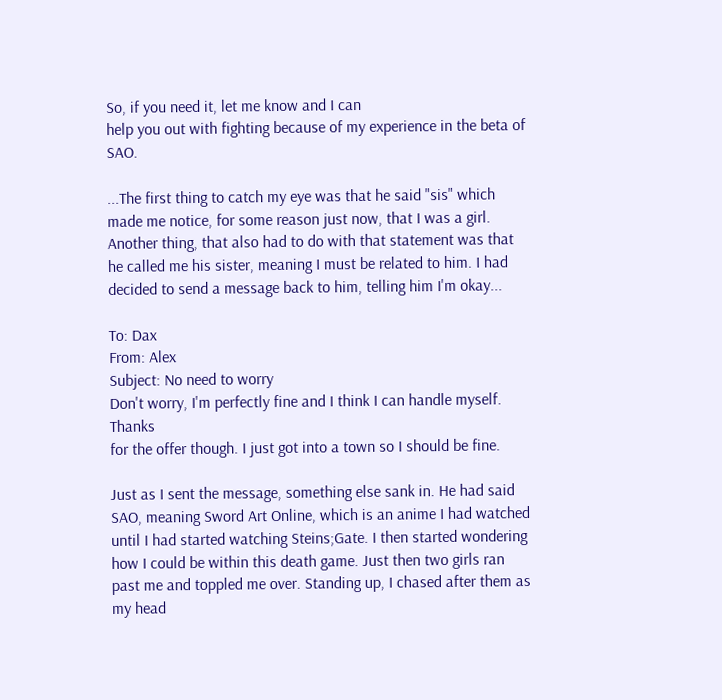So, if you need it, let me know and I can
help you out with fighting because of my experience in the beta of SAO.

...The first thing to catch my eye was that he said "sis" which made me notice, for some reason just now, that I was a girl. Another thing, that also had to do with that statement was that he called me his sister, meaning I must be related to him. I had decided to send a message back to him, telling him I'm okay...

To: Dax
From: Alex
Subject: No need to worry
Don't worry, I'm perfectly fine and I think I can handle myself. Thanks
for the offer though. I just got into a town so I should be fine.

Just as I sent the message, something else sank in. He had said SAO, meaning Sword Art Online, which is an anime I had watched until I had started watching Steins;Gate. I then started wondering how I could be within this death game. Just then two girls ran past me and toppled me over. Standing up, I chased after them as my head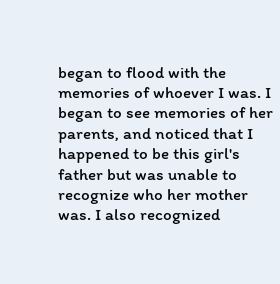began to flood with the memories of whoever I was. I began to see memories of her parents, and noticed that I happened to be this girl's father but was unable to recognize who her mother was. I also recognized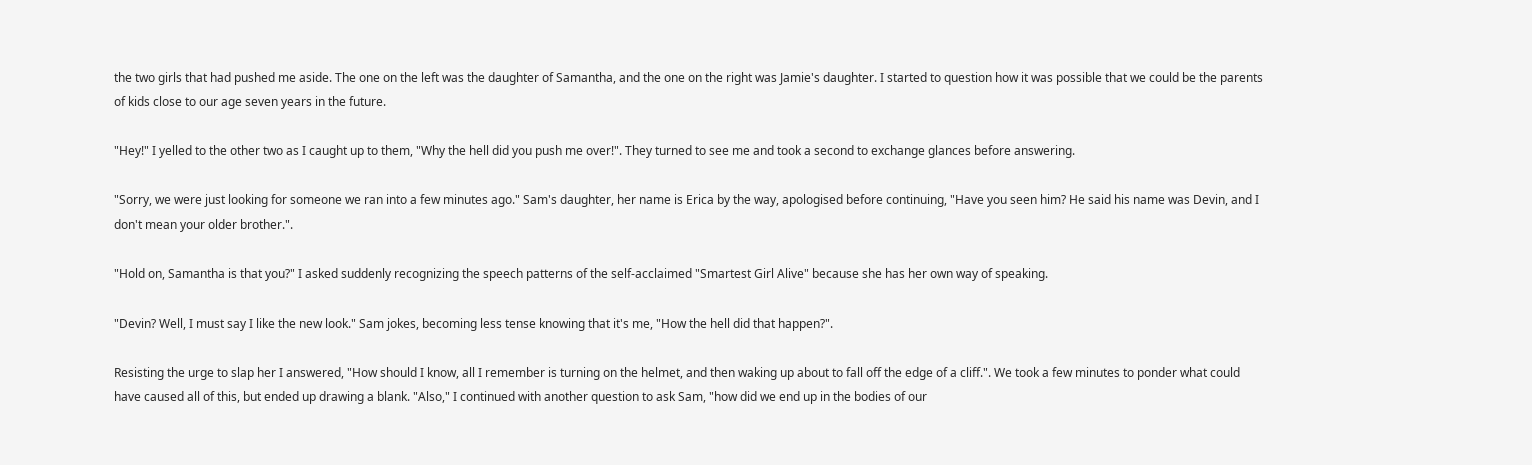the two girls that had pushed me aside. The one on the left was the daughter of Samantha, and the one on the right was Jamie's daughter. I started to question how it was possible that we could be the parents of kids close to our age seven years in the future.

"Hey!" I yelled to the other two as I caught up to them, "Why the hell did you push me over!". They turned to see me and took a second to exchange glances before answering.

"Sorry, we were just looking for someone we ran into a few minutes ago." Sam's daughter, her name is Erica by the way, apologised before continuing, "Have you seen him? He said his name was Devin, and I don't mean your older brother.".

"Hold on, Samantha is that you?" I asked suddenly recognizing the speech patterns of the self-acclaimed "Smartest Girl Alive" because she has her own way of speaking.

"Devin? Well, I must say I like the new look." Sam jokes, becoming less tense knowing that it's me, "How the hell did that happen?".

Resisting the urge to slap her I answered, "How should I know, all I remember is turning on the helmet, and then waking up about to fall off the edge of a cliff.". We took a few minutes to ponder what could have caused all of this, but ended up drawing a blank. "Also," I continued with another question to ask Sam, "how did we end up in the bodies of our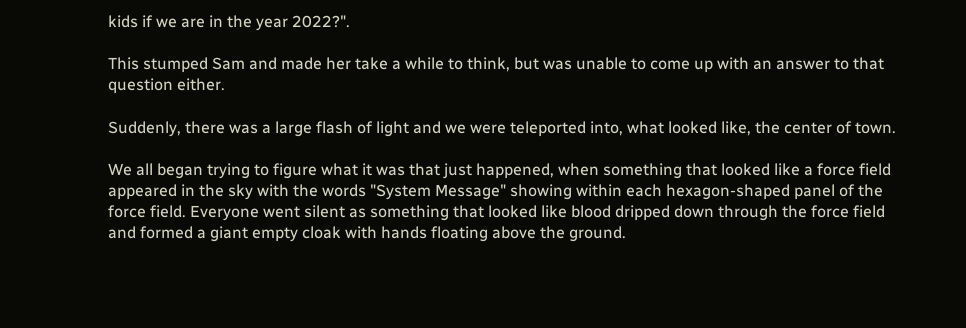kids if we are in the year 2022?".

This stumped Sam and made her take a while to think, but was unable to come up with an answer to that question either.

Suddenly, there was a large flash of light and we were teleported into, what looked like, the center of town.

We all began trying to figure what it was that just happened, when something that looked like a force field appeared in the sky with the words "System Message" showing within each hexagon-shaped panel of the force field. Everyone went silent as something that looked like blood dripped down through the force field and formed a giant empty cloak with hands floating above the ground.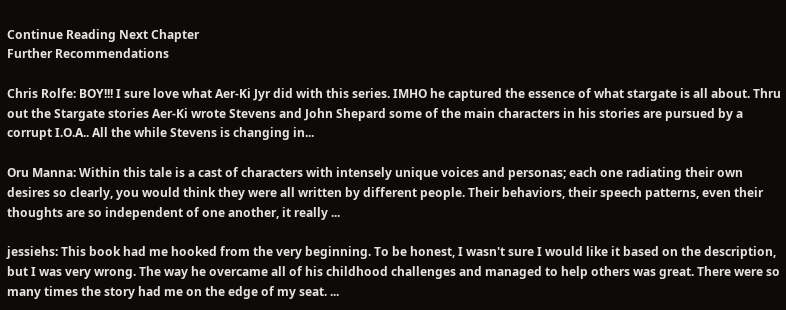Continue Reading Next Chapter
Further Recommendations

Chris Rolfe: BOY!!! I sure love what Aer-Ki Jyr did with this series. IMHO he captured the essence of what stargate is all about. Thru out the Stargate stories Aer-Ki wrote Stevens and John Shepard some of the main characters in his stories are pursued by a corrupt I.O.A.. All the while Stevens is changing in...

Oru Manna: Within this tale is a cast of characters with intensely unique voices and personas; each one radiating their own desires so clearly, you would think they were all written by different people. Their behaviors, their speech patterns, even their thoughts are so independent of one another, it really ...

jessiehs: This book had me hooked from the very beginning. To be honest, I wasn't sure I would like it based on the description, but I was very wrong. The way he overcame all of his childhood challenges and managed to help others was great. There were so many times the story had me on the edge of my seat. ...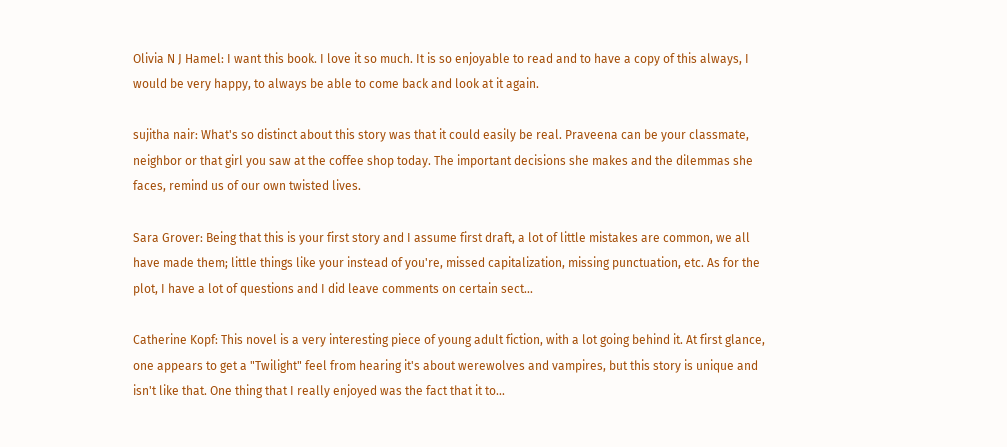Olivia N J Hamel: I want this book. I love it so much. It is so enjoyable to read and to have a copy of this always, I would be very happy, to always be able to come back and look at it again.

sujitha nair: What's so distinct about this story was that it could easily be real. Praveena can be your classmate, neighbor or that girl you saw at the coffee shop today. The important decisions she makes and the dilemmas she faces, remind us of our own twisted lives.

Sara Grover: Being that this is your first story and I assume first draft, a lot of little mistakes are common, we all have made them; little things like your instead of you're, missed capitalization, missing punctuation, etc. As for the plot, I have a lot of questions and I did leave comments on certain sect...

Catherine Kopf: This novel is a very interesting piece of young adult fiction, with a lot going behind it. At first glance, one appears to get a "Twilight" feel from hearing it's about werewolves and vampires, but this story is unique and isn't like that. One thing that I really enjoyed was the fact that it to...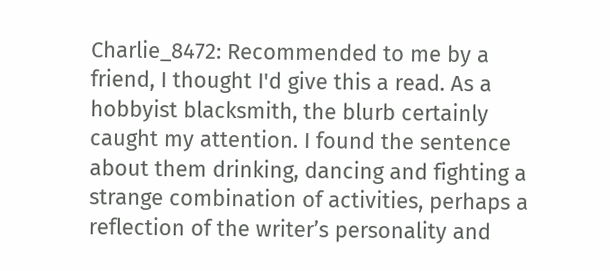Charlie_8472: Recommended to me by a friend, I thought I'd give this a read. As a hobbyist blacksmith, the blurb certainly caught my attention. I found the sentence about them drinking, dancing and fighting a strange combination of activities, perhaps a reflection of the writer’s personality and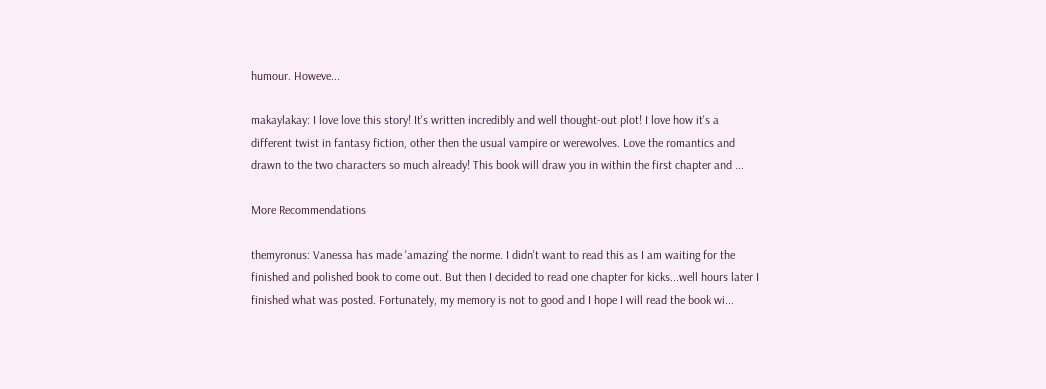humour. Howeve...

makaylakay: I love love this story! It's written incredibly and well thought-out plot! I love how it's a different twist in fantasy fiction, other then the usual vampire or werewolves. Love the romantics and drawn to the two characters so much already! This book will draw you in within the first chapter and ...

More Recommendations

themyronus: Vanessa has made 'amazing' the norme. I didn't want to read this as I am waiting for the finished and polished book to come out. But then I decided to read one chapter for kicks...well hours later I finished what was posted. Fortunately, my memory is not to good and I hope I will read the book wi...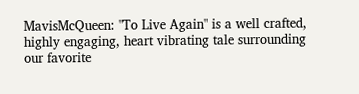MavisMcQueen: "To Live Again" is a well crafted, highly engaging, heart vibrating tale surrounding our favorite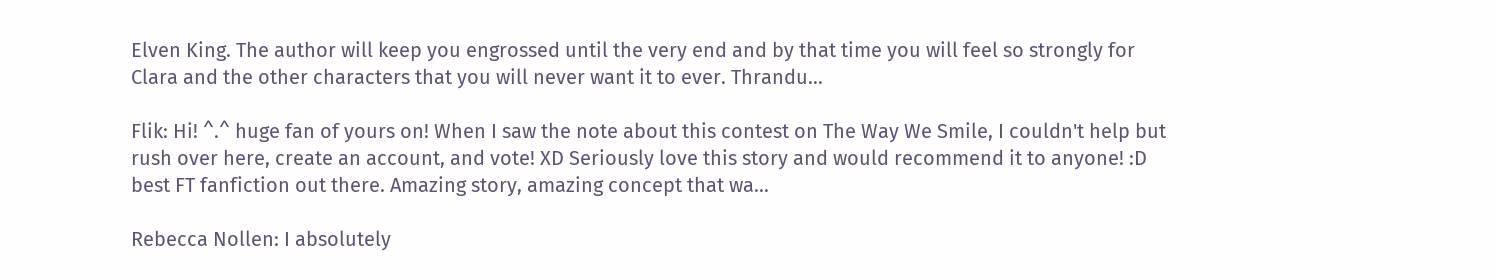Elven King. The author will keep you engrossed until the very end and by that time you will feel so strongly for Clara and the other characters that you will never want it to ever. Thrandu...

Flik: Hi! ^.^ huge fan of yours on! When I saw the note about this contest on The Way We Smile, I couldn't help but rush over here, create an account, and vote! XD Seriously love this story and would recommend it to anyone! :D best FT fanfiction out there. Amazing story, amazing concept that wa...

Rebecca Nollen: I absolutely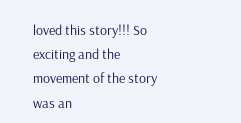loved this story!!! So exciting and the movement of the story was an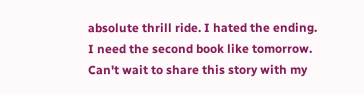absolute thrill ride. I hated the ending. I need the second book like tomorrow. Can't wait to share this story with my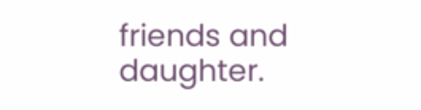friends and daughter.